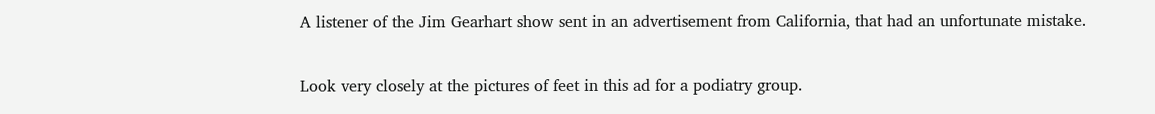A listener of the Jim Gearhart show sent in an advertisement from California, that had an unfortunate mistake.

Look very closely at the pictures of feet in this ad for a podiatry group.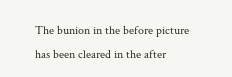The bunion in the before picture has been cleared in the after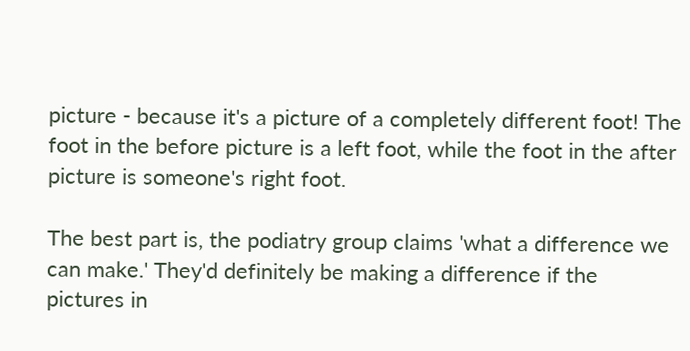picture - because it's a picture of a completely different foot! The foot in the before picture is a left foot, while the foot in the after picture is someone's right foot.

The best part is, the podiatry group claims 'what a difference we can make.' They'd definitely be making a difference if the pictures in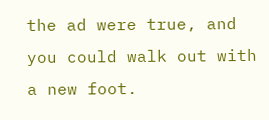the ad were true, and you could walk out with a new foot.